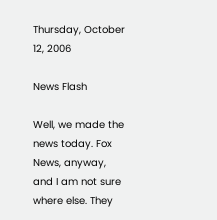Thursday, October 12, 2006

News Flash

Well, we made the news today. Fox News, anyway, and I am not sure where else. They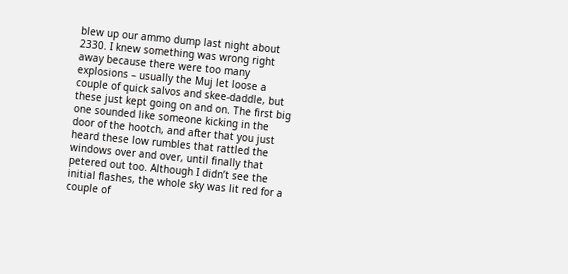blew up our ammo dump last night about 2330. I knew something was wrong right away because there were too many explosions – usually the Muj let loose a couple of quick salvos and skee-daddle, but these just kept going on and on. The first big one sounded like someone kicking in the door of the hootch, and after that you just heard these low rumbles that rattled the windows over and over, until finally that petered out too. Although I didn’t see the initial flashes, the whole sky was lit red for a couple of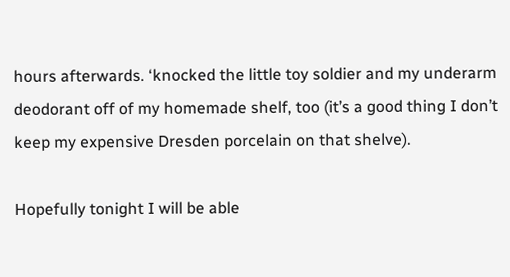hours afterwards. ‘knocked the little toy soldier and my underarm deodorant off of my homemade shelf, too (it’s a good thing I don’t keep my expensive Dresden porcelain on that shelve).

Hopefully tonight I will be able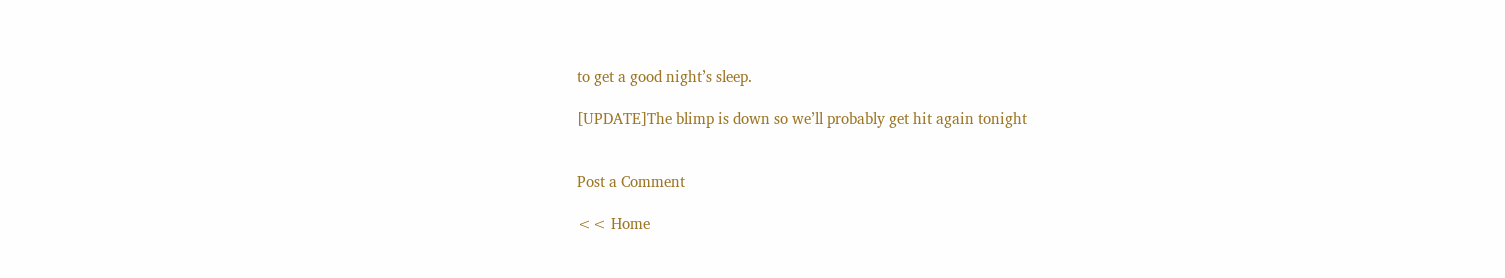to get a good night’s sleep.

[UPDATE]The blimp is down so we’ll probably get hit again tonight


Post a Comment

<< Home